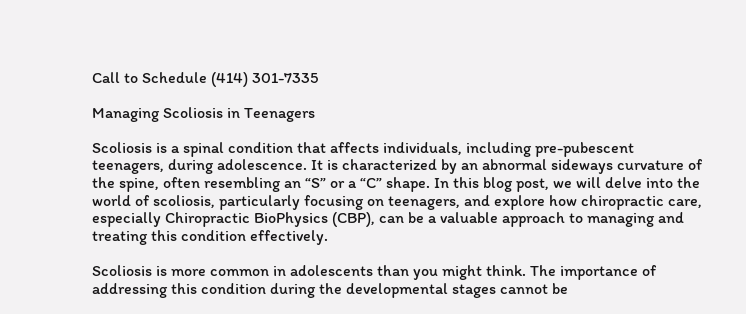Call to Schedule (414) 301-7335

Managing Scoliosis in Teenagers

Scoliosis is a spinal condition that affects individuals, including pre-pubescent teenagers, during adolescence. It is characterized by an abnormal sideways curvature of the spine, often resembling an “S” or a “C” shape. In this blog post, we will delve into the world of scoliosis, particularly focusing on teenagers, and explore how chiropractic care, especially Chiropractic BioPhysics (CBP), can be a valuable approach to managing and treating this condition effectively.

Scoliosis is more common in adolescents than you might think. The importance of addressing this condition during the developmental stages cannot be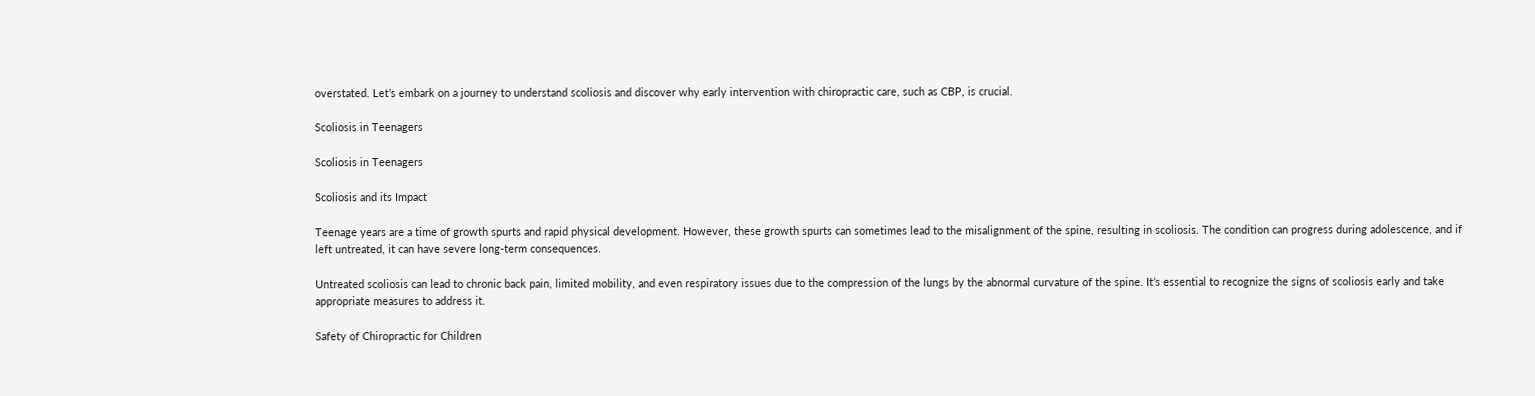overstated. Let’s embark on a journey to understand scoliosis and discover why early intervention with chiropractic care, such as CBP, is crucial.

Scoliosis in Teenagers

Scoliosis in Teenagers

Scoliosis and its Impact

Teenage years are a time of growth spurts and rapid physical development. However, these growth spurts can sometimes lead to the misalignment of the spine, resulting in scoliosis. The condition can progress during adolescence, and if left untreated, it can have severe long-term consequences.

Untreated scoliosis can lead to chronic back pain, limited mobility, and even respiratory issues due to the compression of the lungs by the abnormal curvature of the spine. It’s essential to recognize the signs of scoliosis early and take appropriate measures to address it.

Safety of Chiropractic for Children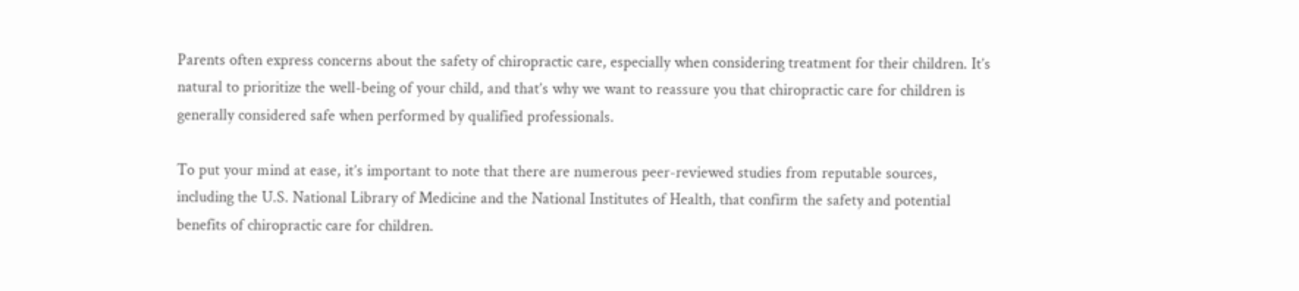Parents often express concerns about the safety of chiropractic care, especially when considering treatment for their children. It’s natural to prioritize the well-being of your child, and that’s why we want to reassure you that chiropractic care for children is generally considered safe when performed by qualified professionals.

To put your mind at ease, it’s important to note that there are numerous peer-reviewed studies from reputable sources, including the U.S. National Library of Medicine and the National Institutes of Health, that confirm the safety and potential benefits of chiropractic care for children.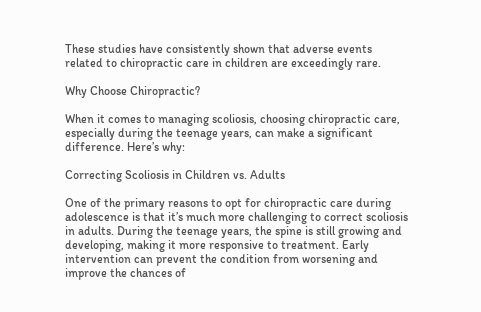These studies have consistently shown that adverse events related to chiropractic care in children are exceedingly rare.

Why Choose Chiropractic?

When it comes to managing scoliosis, choosing chiropractic care, especially during the teenage years, can make a significant difference. Here’s why:

Correcting Scoliosis in Children vs. Adults

One of the primary reasons to opt for chiropractic care during adolescence is that it’s much more challenging to correct scoliosis in adults. During the teenage years, the spine is still growing and developing, making it more responsive to treatment. Early intervention can prevent the condition from worsening and improve the chances of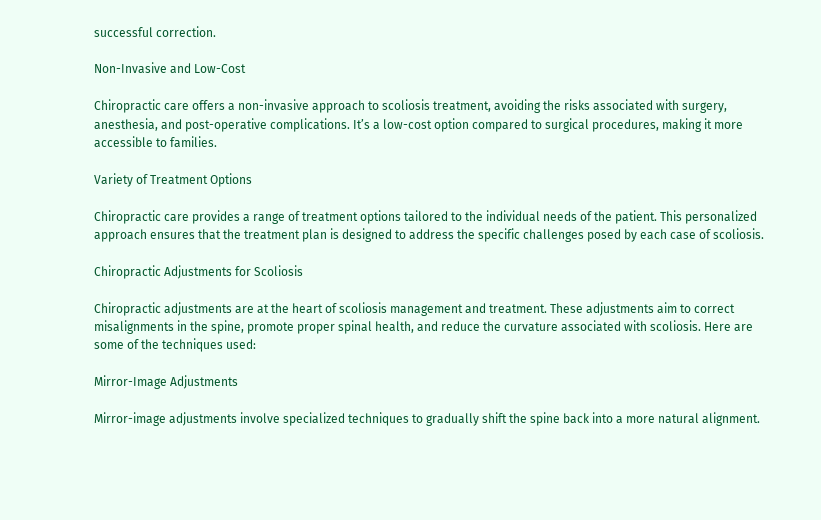successful correction.

Non-Invasive and Low-Cost

Chiropractic care offers a non-invasive approach to scoliosis treatment, avoiding the risks associated with surgery, anesthesia, and post-operative complications. It’s a low-cost option compared to surgical procedures, making it more accessible to families.

Variety of Treatment Options

Chiropractic care provides a range of treatment options tailored to the individual needs of the patient. This personalized approach ensures that the treatment plan is designed to address the specific challenges posed by each case of scoliosis.

Chiropractic Adjustments for Scoliosis

Chiropractic adjustments are at the heart of scoliosis management and treatment. These adjustments aim to correct misalignments in the spine, promote proper spinal health, and reduce the curvature associated with scoliosis. Here are some of the techniques used:

Mirror-Image Adjustments

Mirror-image adjustments involve specialized techniques to gradually shift the spine back into a more natural alignment.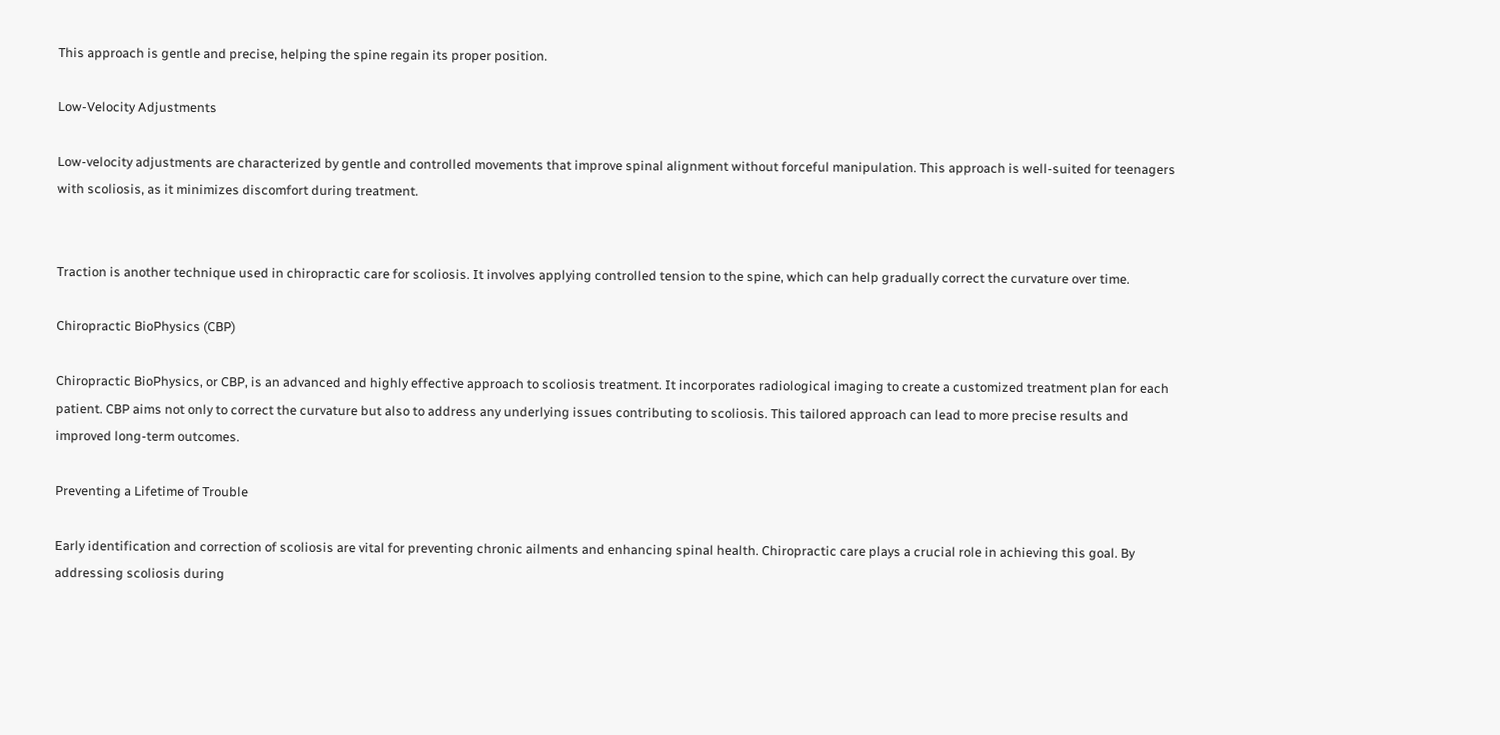This approach is gentle and precise, helping the spine regain its proper position.

Low-Velocity Adjustments

Low-velocity adjustments are characterized by gentle and controlled movements that improve spinal alignment without forceful manipulation. This approach is well-suited for teenagers with scoliosis, as it minimizes discomfort during treatment.


Traction is another technique used in chiropractic care for scoliosis. It involves applying controlled tension to the spine, which can help gradually correct the curvature over time.

Chiropractic BioPhysics (CBP)

Chiropractic BioPhysics, or CBP, is an advanced and highly effective approach to scoliosis treatment. It incorporates radiological imaging to create a customized treatment plan for each patient. CBP aims not only to correct the curvature but also to address any underlying issues contributing to scoliosis. This tailored approach can lead to more precise results and improved long-term outcomes.

Preventing a Lifetime of Trouble

Early identification and correction of scoliosis are vital for preventing chronic ailments and enhancing spinal health. Chiropractic care plays a crucial role in achieving this goal. By addressing scoliosis during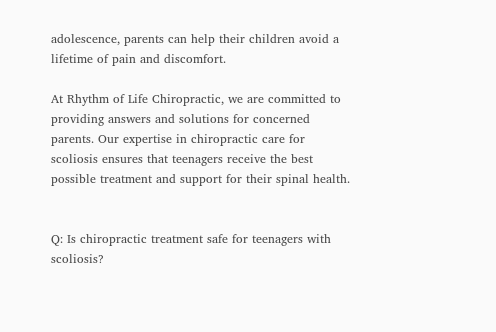adolescence, parents can help their children avoid a lifetime of pain and discomfort.

At Rhythm of Life Chiropractic, we are committed to providing answers and solutions for concerned parents. Our expertise in chiropractic care for scoliosis ensures that teenagers receive the best possible treatment and support for their spinal health.


Q: Is chiropractic treatment safe for teenagers with scoliosis?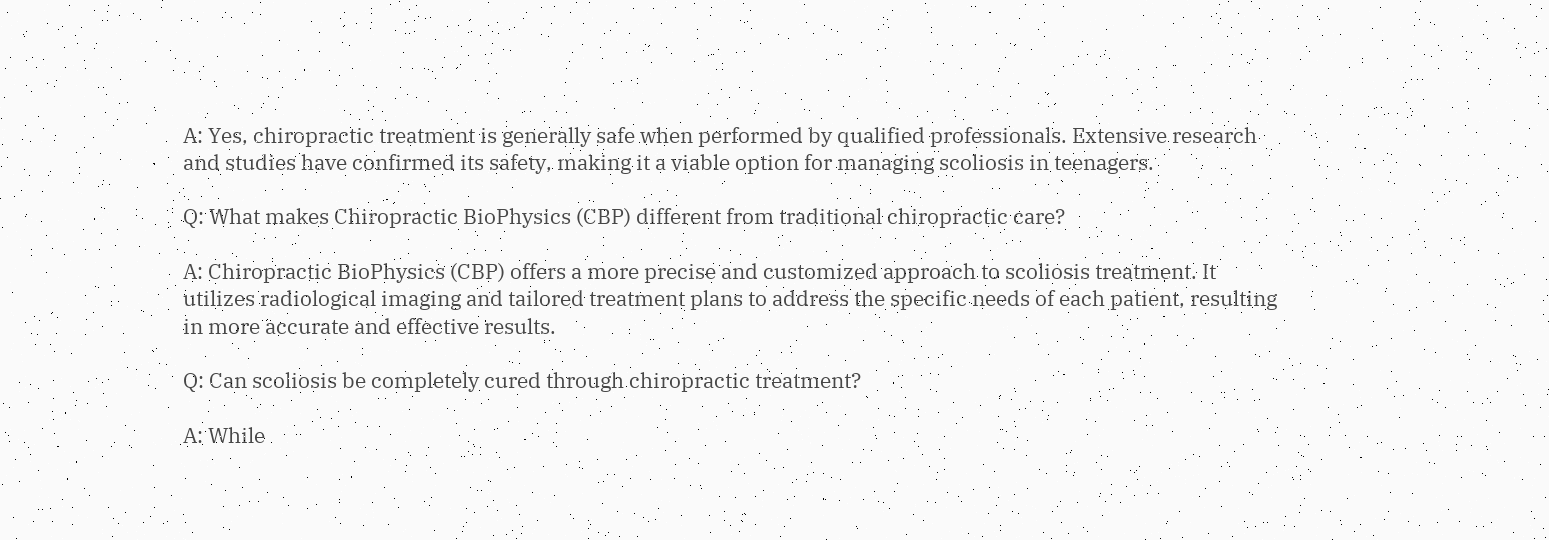A: Yes, chiropractic treatment is generally safe when performed by qualified professionals. Extensive research and studies have confirmed its safety, making it a viable option for managing scoliosis in teenagers.

Q: What makes Chiropractic BioPhysics (CBP) different from traditional chiropractic care?

A: Chiropractic BioPhysics (CBP) offers a more precise and customized approach to scoliosis treatment. It utilizes radiological imaging and tailored treatment plans to address the specific needs of each patient, resulting in more accurate and effective results.

Q: Can scoliosis be completely cured through chiropractic treatment?

A: While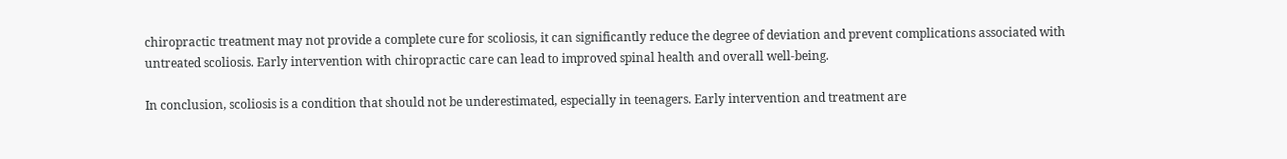chiropractic treatment may not provide a complete cure for scoliosis, it can significantly reduce the degree of deviation and prevent complications associated with untreated scoliosis. Early intervention with chiropractic care can lead to improved spinal health and overall well-being.

In conclusion, scoliosis is a condition that should not be underestimated, especially in teenagers. Early intervention and treatment are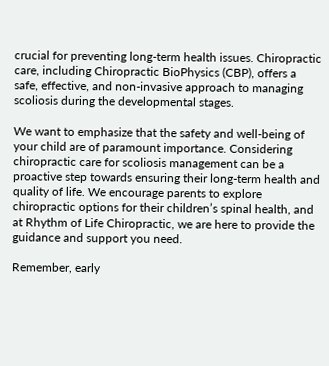crucial for preventing long-term health issues. Chiropractic care, including Chiropractic BioPhysics (CBP), offers a safe, effective, and non-invasive approach to managing scoliosis during the developmental stages.

We want to emphasize that the safety and well-being of your child are of paramount importance. Considering chiropractic care for scoliosis management can be a proactive step towards ensuring their long-term health and quality of life. We encourage parents to explore chiropractic options for their children’s spinal health, and at Rhythm of Life Chiropractic, we are here to provide the guidance and support you need.

Remember, early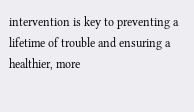intervention is key to preventing a lifetime of trouble and ensuring a healthier, more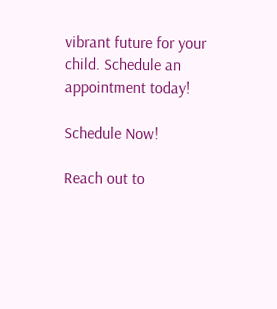vibrant future for your child. Schedule an appointment today!

Schedule Now!

Reach out to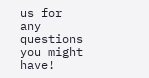us for any questions you might have!